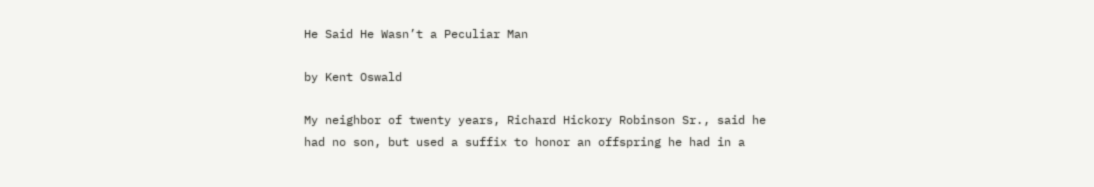He Said He Wasn’t a Peculiar Man

by Kent Oswald

My neighbor of twenty years, Richard Hickory Robinson Sr., said he had no son, but used a suffix to honor an offspring he had in a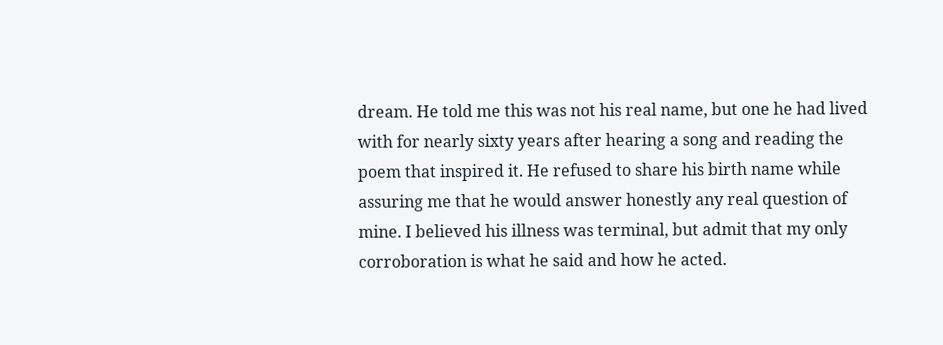dream. He told me this was not his real name, but one he had lived with for nearly sixty years after hearing a song and reading the poem that inspired it. He refused to share his birth name while assuring me that he would answer honestly any real question of mine. I believed his illness was terminal, but admit that my only corroboration is what he said and how he acted.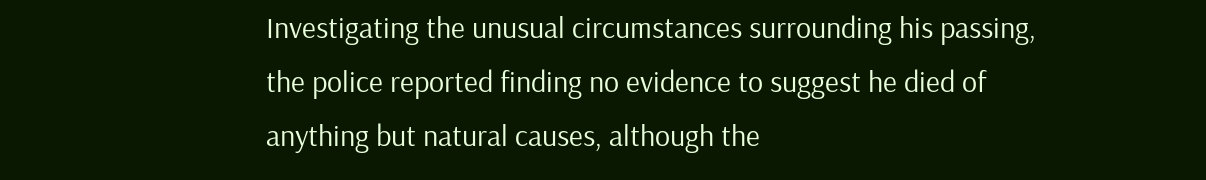Investigating the unusual circumstances surrounding his passing, the police reported finding no evidence to suggest he died of anything but natural causes, although the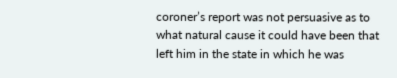coroner’s report was not persuasive as to what natural cause it could have been that left him in the state in which he was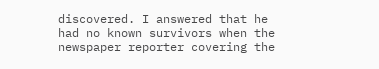discovered. I answered that he had no known survivors when the newspaper reporter covering the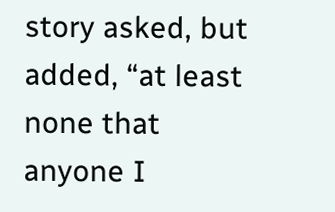story asked, but added, “at least none that anyone I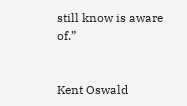still know is aware of.”


Kent Oswald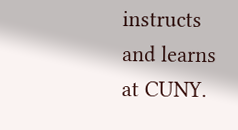instructs and learns at CUNY.